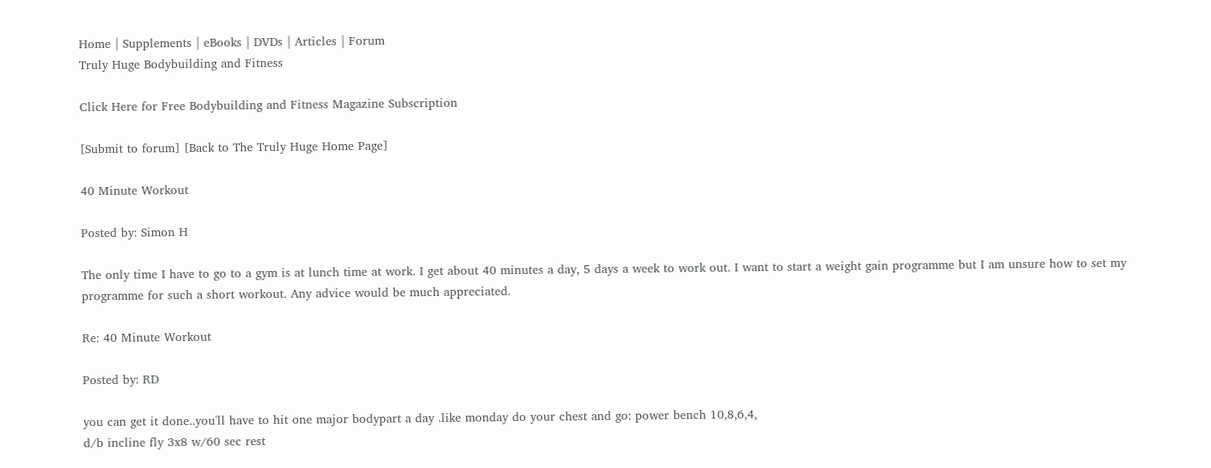Home | Supplements | eBooks | DVDs | Articles | Forum
Truly Huge Bodybuilding and Fitness

Click Here for Free Bodybuilding and Fitness Magazine Subscription

[Submit to forum] [Back to The Truly Huge Home Page]

40 Minute Workout

Posted by: Simon H

The only time I have to go to a gym is at lunch time at work. I get about 40 minutes a day, 5 days a week to work out. I want to start a weight gain programme but I am unsure how to set my programme for such a short workout. Any advice would be much appreciated.

Re: 40 Minute Workout

Posted by: RD

you can get it done..you'll have to hit one major bodypart a day .like monday do your chest and go: power bench 10,8,6,4,
d/b incline fly 3x8 w/60 sec rest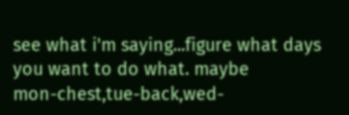see what i'm saying...figure what days you want to do what. maybe
mon-chest,tue-back,wed-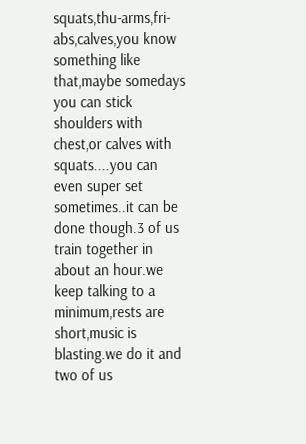squats,thu-arms,fri-abs,calves,you know something like that,maybe somedays you can stick shoulders with chest,or calves with squats....you can even super set sometimes..it can be done though.3 of us train together in about an hour.we keep talking to a minimum,rests are short,music is blasting.we do it and two of us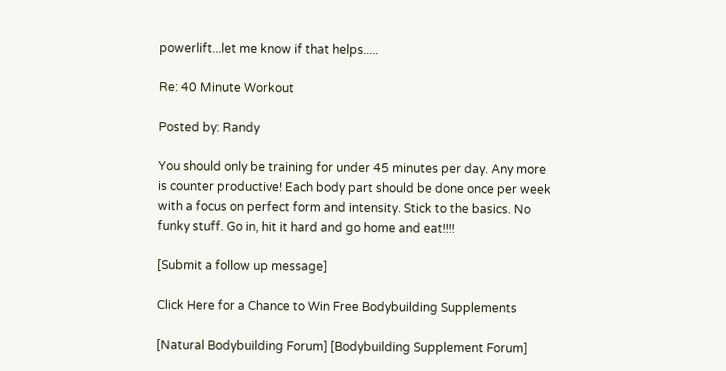powerlift...let me know if that helps.....

Re: 40 Minute Workout

Posted by: Randy

You should only be training for under 45 minutes per day. Any more is counter productive! Each body part should be done once per week with a focus on perfect form and intensity. Stick to the basics. No funky stuff. Go in, hit it hard and go home and eat!!!!

[Submit a follow up message]

Click Here for a Chance to Win Free Bodybuilding Supplements

[Natural Bodybuilding Forum] [Bodybuilding Supplement Forum]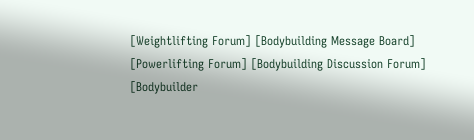[Weightlifting Forum] [Bodybuilding Message Board]
[Powerlifting Forum] [Bodybuilding Discussion Forum] [Bodybuilder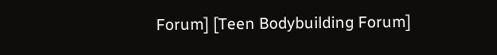Forum] [Teen Bodybuilding Forum]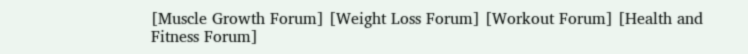[Muscle Growth Forum] [Weight Loss Forum] [Workout Forum] [Health and Fitness Forum]